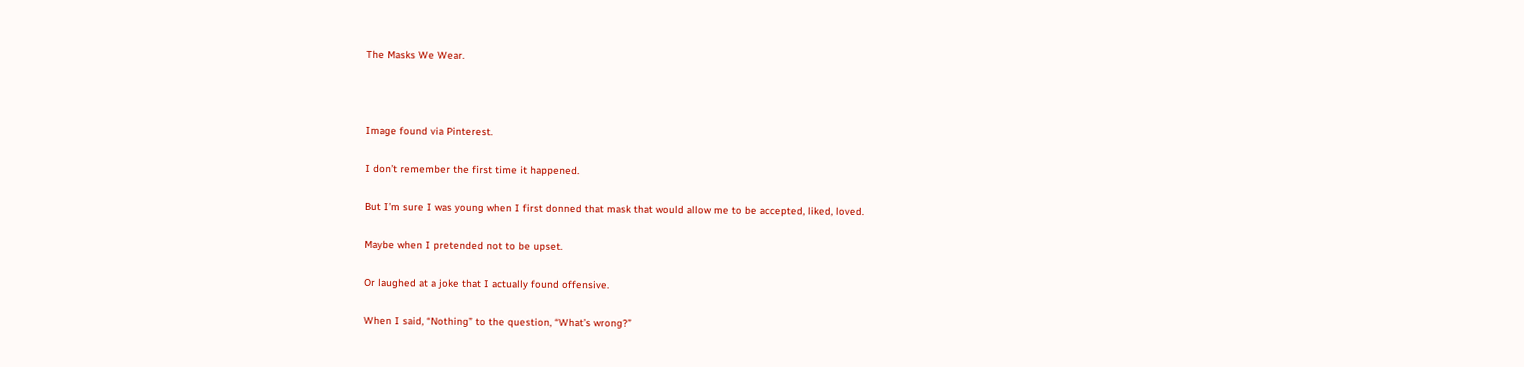The Masks We Wear.



Image found via Pinterest.

I don’t remember the first time it happened.

But I’m sure I was young when I first donned that mask that would allow me to be accepted, liked, loved.

Maybe when I pretended not to be upset.

Or laughed at a joke that I actually found offensive.

When I said, “Nothing” to the question, “What’s wrong?”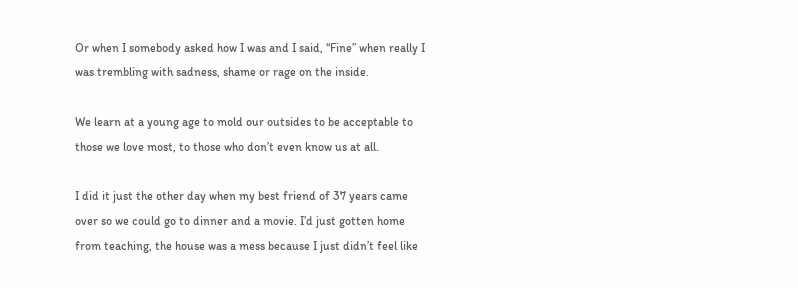Or when I somebody asked how I was and I said, “Fine” when really I was trembling with sadness, shame or rage on the inside.

We learn at a young age to mold our outsides to be acceptable to those we love most, to those who don’t even know us at all.

I did it just the other day when my best friend of 37 years came over so we could go to dinner and a movie. I’d just gotten home from teaching, the house was a mess because I just didn’t feel like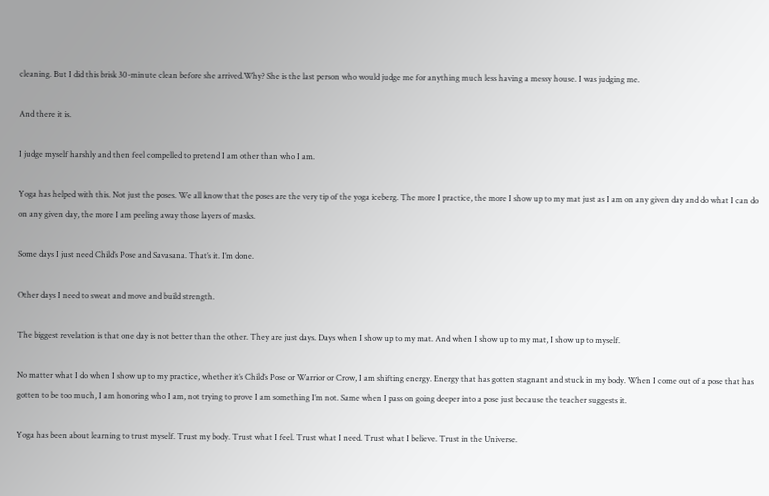cleaning. But I did this brisk 30-minute clean before she arrived.Why? She is the last person who would judge me for anything much less having a messy house. I was judging me.

And there it is.

I judge myself harshly and then feel compelled to pretend I am other than who I am.

Yoga has helped with this. Not just the poses. We all know that the poses are the very tip of the yoga iceberg. The more I practice, the more I show up to my mat just as I am on any given day and do what I can do on any given day, the more I am peeling away those layers of masks.

Some days I just need Child’s Pose and Savasana. That’s it. I’m done.

Other days I need to sweat and move and build strength.

The biggest revelation is that one day is not better than the other. They are just days. Days when I show up to my mat. And when I show up to my mat, I show up to myself.

No matter what I do when I show up to my practice, whether it’s Child’s Pose or Warrior or Crow, I am shifting energy. Energy that has gotten stagnant and stuck in my body. When I come out of a pose that has gotten to be too much, I am honoring who I am, not trying to prove I am something I’m not. Same when I pass on going deeper into a pose just because the teacher suggests it.

Yoga has been about learning to trust myself. Trust my body. Trust what I feel. Trust what I need. Trust what I believe. Trust in the Universe.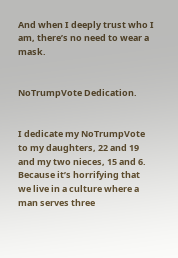And when I deeply trust who I am, there’s no need to wear a mask.


NoTrumpVote Dedication.


I dedicate my NoTrumpVote to my daughters, 22 and 19 and my two nieces, 15 and 6. Because it’s horrifying that we live in a culture where a man serves three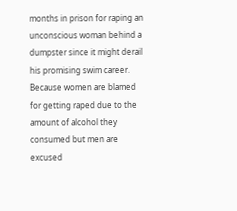months in prison for raping an unconscious woman behind a dumpster since it might derail his promising swim career. Because women are blamed for getting raped due to the amount of alcohol they consumed but men are excused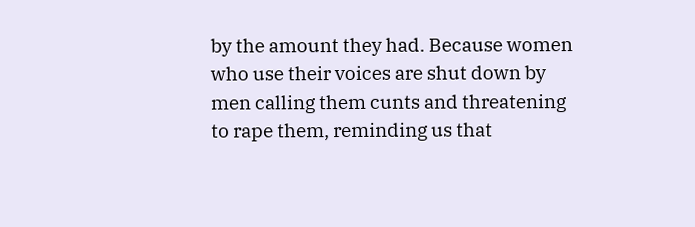by the amount they had. Because women who use their voices are shut down by men calling them cunts and threatening to rape them, reminding us that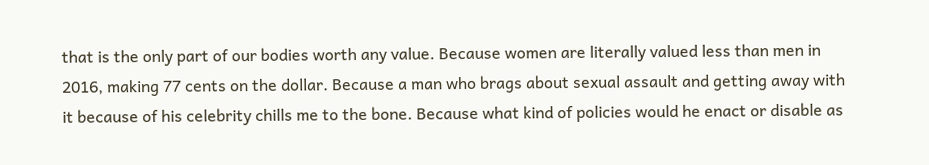that is the only part of our bodies worth any value. Because women are literally valued less than men in 2016, making 77 cents on the dollar. Because a man who brags about sexual assault and getting away with it because of his celebrity chills me to the bone. Because what kind of policies would he enact or disable as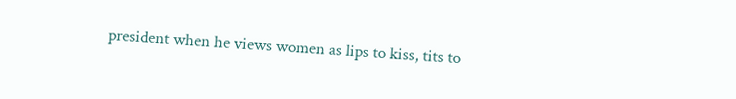president when he views women as lips to kiss, tits to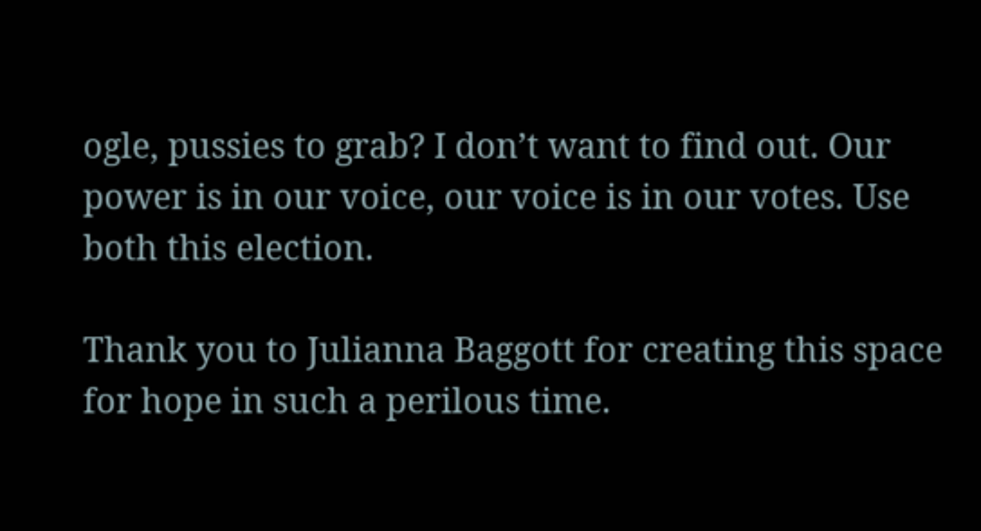ogle, pussies to grab? I don’t want to find out. Our power is in our voice, our voice is in our votes. Use both this election.

Thank you to Julianna Baggott for creating this space for hope in such a perilous time.